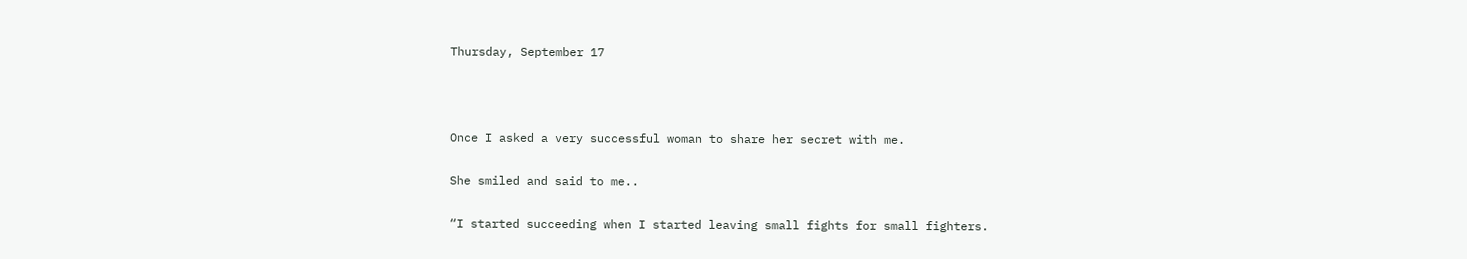Thursday, September 17



Once I asked a very successful woman to share her secret with me.

She smiled and said to me..

“I started succeeding when I started leaving small fights for small fighters.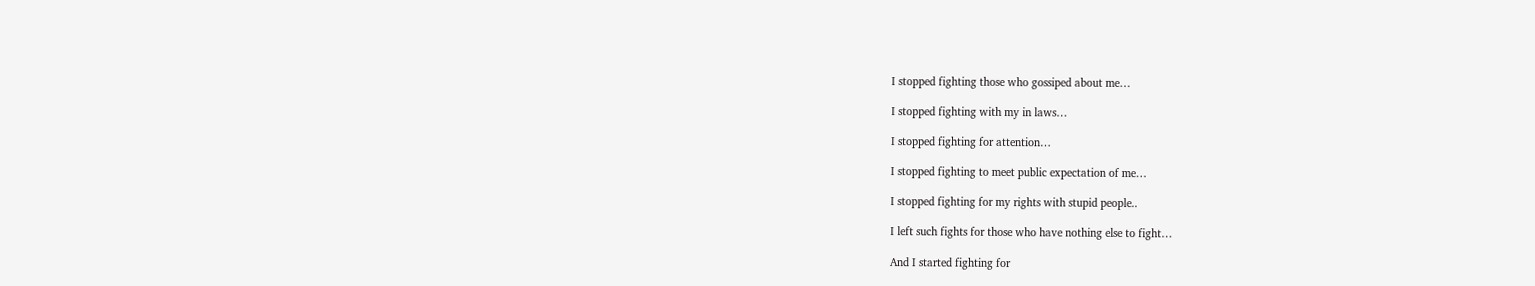I stopped fighting those who gossiped about me…

I stopped fighting with my in laws…

I stopped fighting for attention…

I stopped fighting to meet public expectation of me…

I stopped fighting for my rights with stupid people..

I left such fights for those who have nothing else to fight…

And I started fighting for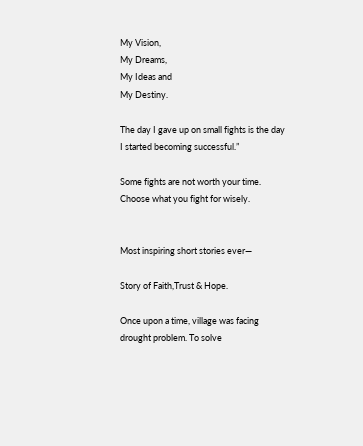My Vision,
My Dreams,
My Ideas and
My Destiny.

The day I gave up on small fights is the day I started becoming successful.”

Some fights are not worth your time.
Choose what you fight for wisely.


Most inspiring short stories ever―

Story of Faith,Trust & Hope.

Once upon a time, village was facing drought problem. To solve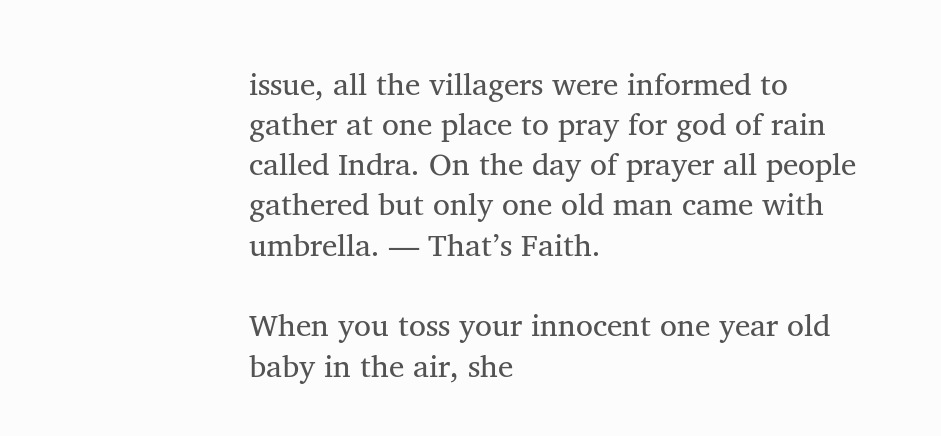issue, all the villagers were informed to gather at one place to pray for god of rain called Indra. On the day of prayer all people gathered but only one old man came with umbrella. ― That’s Faith.

When you toss your innocent one year old baby in the air, she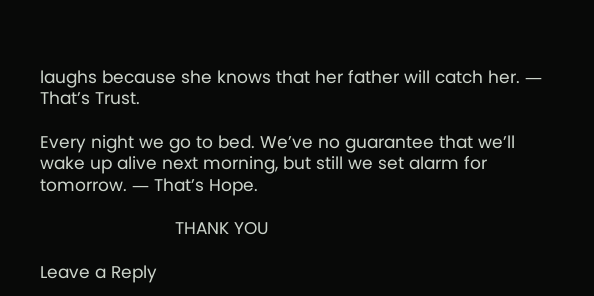laughs because she knows that her father will catch her. ― That’s Trust.

Every night we go to bed. We’ve no guarantee that we’ll wake up alive next morning, but still we set alarm for tomorrow. ― That’s Hope.

                           THANK YOU

Leave a Reply